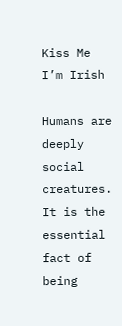Kiss Me I’m Irish

Humans are deeply social creatures. It is the essential fact of being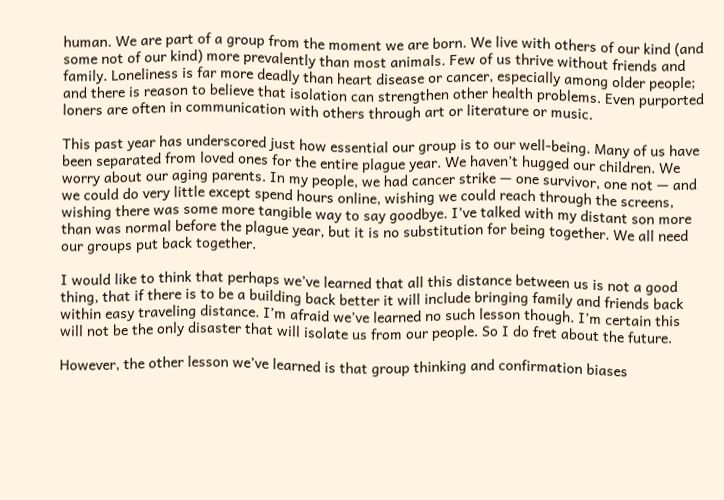human. We are part of a group from the moment we are born. We live with others of our kind (and some not of our kind) more prevalently than most animals. Few of us thrive without friends and family. Loneliness is far more deadly than heart disease or cancer, especially among older people; and there is reason to believe that isolation can strengthen other health problems. Even purported loners are often in communication with others through art or literature or music.

This past year has underscored just how essential our group is to our well-being. Many of us have been separated from loved ones for the entire plague year. We haven’t hugged our children. We worry about our aging parents. In my people, we had cancer strike — one survivor, one not — and we could do very little except spend hours online, wishing we could reach through the screens, wishing there was some more tangible way to say goodbye. I’ve talked with my distant son more than was normal before the plague year, but it is no substitution for being together. We all need our groups put back together.

I would like to think that perhaps we’ve learned that all this distance between us is not a good thing, that if there is to be a building back better it will include bringing family and friends back within easy traveling distance. I’m afraid we’ve learned no such lesson though. I’m certain this will not be the only disaster that will isolate us from our people. So I do fret about the future.

However, the other lesson we’ve learned is that group thinking and confirmation biases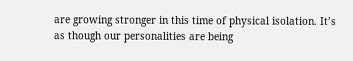are growing stronger in this time of physical isolation. It’s as though our personalities are being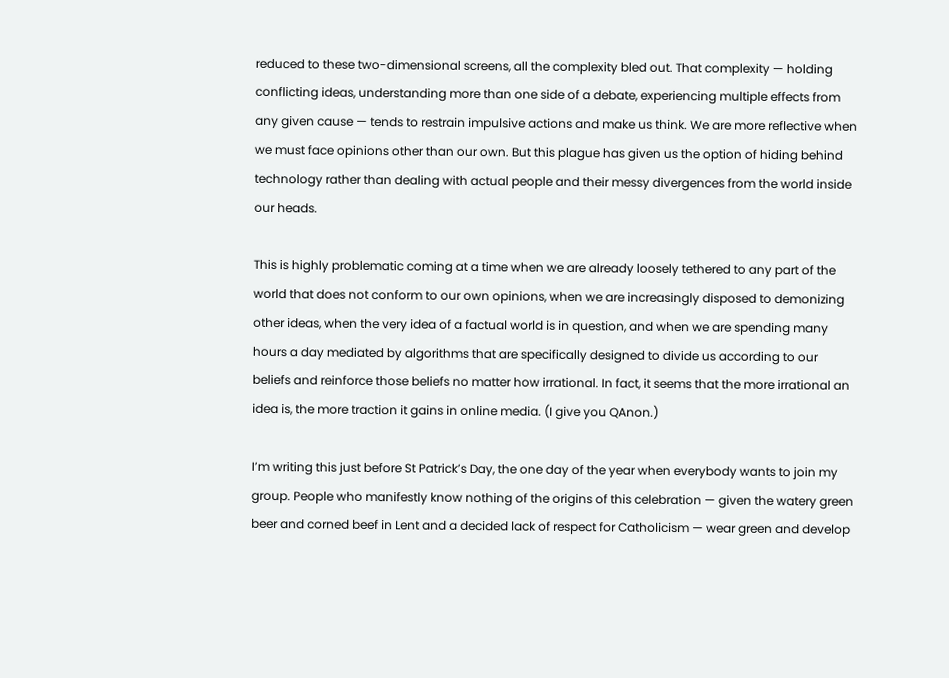reduced to these two-dimensional screens, all the complexity bled out. That complexity — holding conflicting ideas, understanding more than one side of a debate, experiencing multiple effects from any given cause — tends to restrain impulsive actions and make us think. We are more reflective when we must face opinions other than our own. But this plague has given us the option of hiding behind technology rather than dealing with actual people and their messy divergences from the world inside our heads.

This is highly problematic coming at a time when we are already loosely tethered to any part of the world that does not conform to our own opinions, when we are increasingly disposed to demonizing other ideas, when the very idea of a factual world is in question, and when we are spending many hours a day mediated by algorithms that are specifically designed to divide us according to our beliefs and reinforce those beliefs no matter how irrational. In fact, it seems that the more irrational an idea is, the more traction it gains in online media. (I give you QAnon.)

I’m writing this just before St Patrick’s Day, the one day of the year when everybody wants to join my group. People who manifestly know nothing of the origins of this celebration — given the watery green beer and corned beef in Lent and a decided lack of respect for Catholicism — wear green and develop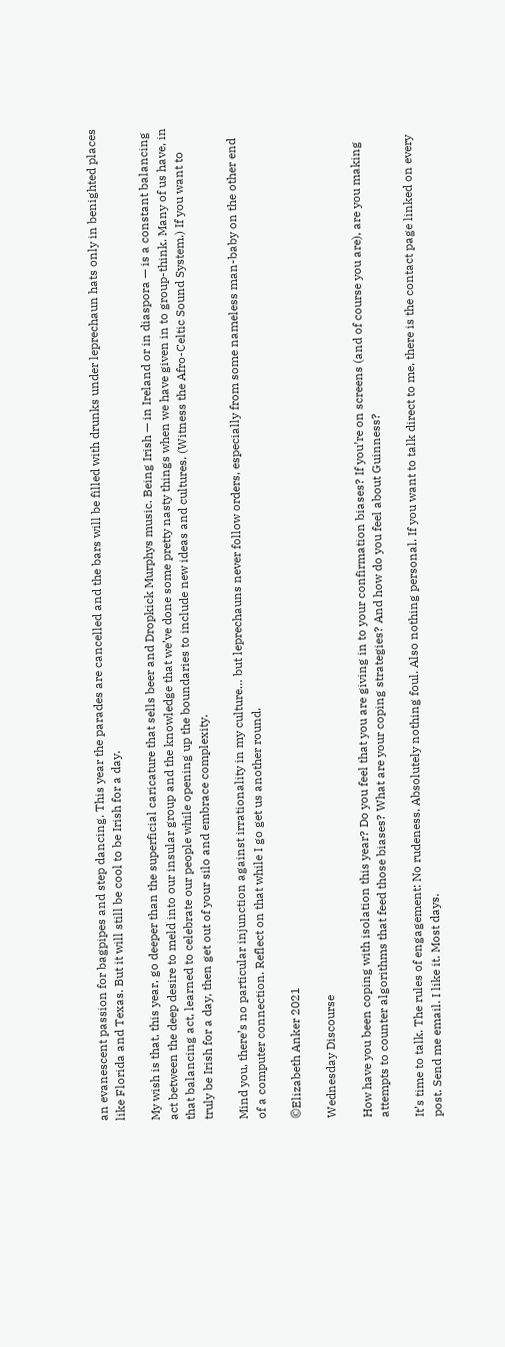an evanescent passion for bagpipes and step dancing. This year the parades are cancelled and the bars will be filled with drunks under leprechaun hats only in benighted places like Florida and Texas. But it will still be cool to be Irish for a day.

My wish is that, this year, go deeper than the superficial caricature that sells beer and Dropkick Murphys music. Being Irish — in Ireland or in diaspora — is a constant balancing act between the deep desire to meld into our insular group and the knowledge that we’ve done some pretty nasty things when we have given in to group-think. Many of us have, in that balancing act, learned to celebrate our people while opening up the boundaries to include new ideas and cultures. (Witness the Afro-Celtic Sound System.) If you want to truly be Irish for a day, then get out of your silo and embrace complexity.

Mind you, there’s no particular injunction against irrationality in my culture… but leprechauns never follow orders, especially from some nameless man-baby on the other end of a computer connection. Reflect on that while I go get us another round.

©Elizabeth Anker 2021

Wednesday Discourse

How have you been coping with isolation this year? Do you feel that you are giving in to your confirmation biases? If you’re on screens (and of course you are), are you making attempts to counter algorithms that feed those biases? What are your coping strategies? And how do you feel about Guinness?

It’s time to talk. The rules of engagement: No rudeness. Absolutely nothing foul. Also nothing personal. If you want to talk direct to me, there is the contact page linked on every post. Send me email. I like it. Most days.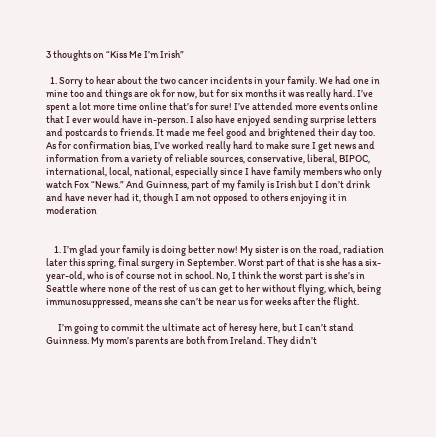3 thoughts on “Kiss Me I’m Irish”

  1. Sorry to hear about the two cancer incidents in your family. We had one in mine too and things are ok for now, but for six months it was really hard. I’ve spent a lot more time online that’s for sure! I’ve attended more events online that I ever would have in-person. I also have enjoyed sending surprise letters and postcards to friends. It made me feel good and brightened their day too. As for confirmation bias, I’ve worked really hard to make sure I get news and information from a variety of reliable sources, conservative, liberal, BIPOC, international, local, national, especially since I have family members who only watch Fox “News.” And Guinness, part of my family is Irish but I don’t drink and have never had it, though I am not opposed to others enjoying it in moderation


    1. I’m glad your family is doing better now! My sister is on the road, radiation later this spring, final surgery in September. Worst part of that is she has a six-year-old, who is of course not in school. No, I think the worst part is she’s in Seattle where none of the rest of us can get to her without flying, which, being immunosuppressed, means she can’t be near us for weeks after the flight.

      I’m going to commit the ultimate act of heresy here, but I can’t stand Guinness. My mom’s parents are both from Ireland. They didn’t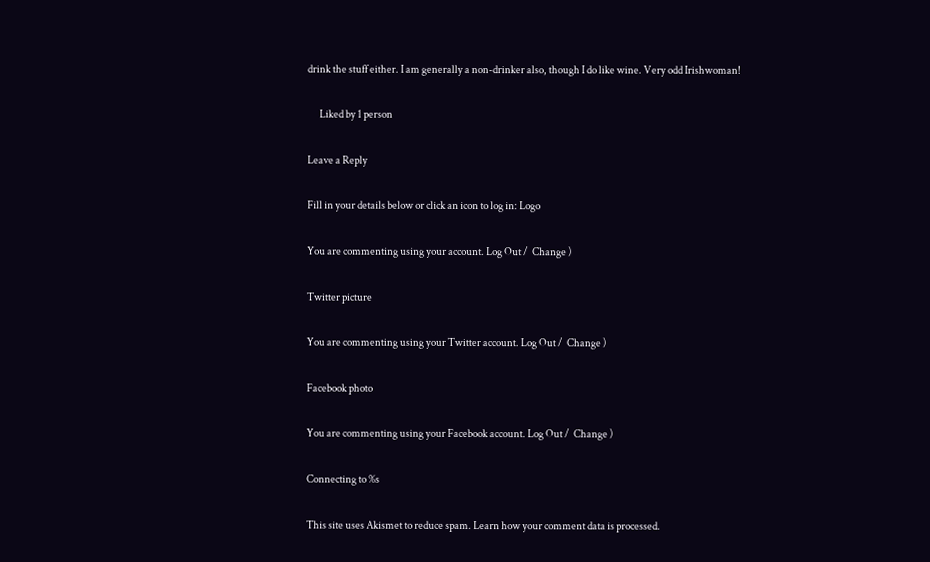drink the stuff either. I am generally a non-drinker also, though I do like wine. Very odd Irishwoman!

      Liked by 1 person

Leave a Reply

Fill in your details below or click an icon to log in: Logo

You are commenting using your account. Log Out /  Change )

Twitter picture

You are commenting using your Twitter account. Log Out /  Change )

Facebook photo

You are commenting using your Facebook account. Log Out /  Change )

Connecting to %s

This site uses Akismet to reduce spam. Learn how your comment data is processed.